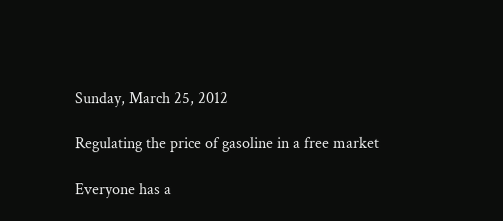Sunday, March 25, 2012

Regulating the price of gasoline in a free market

Everyone has a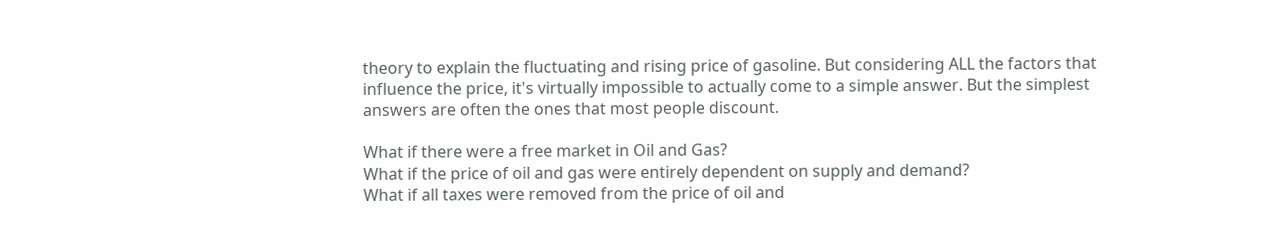theory to explain the fluctuating and rising price of gasoline. But considering ALL the factors that influence the price, it's virtually impossible to actually come to a simple answer. But the simplest answers are often the ones that most people discount.

What if there were a free market in Oil and Gas?
What if the price of oil and gas were entirely dependent on supply and demand?
What if all taxes were removed from the price of oil and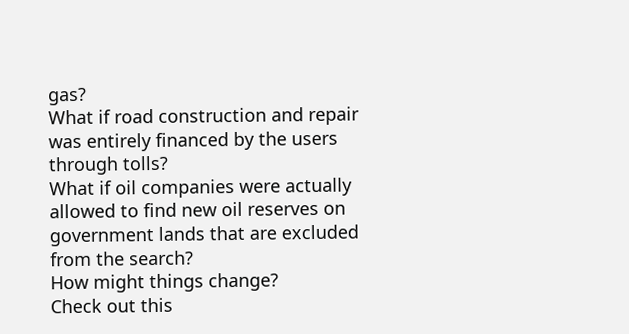gas?
What if road construction and repair was entirely financed by the users through tolls?
What if oil companies were actually allowed to find new oil reserves on government lands that are excluded from the search?
How might things change?
Check out this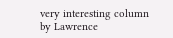very interesting column by Lawrence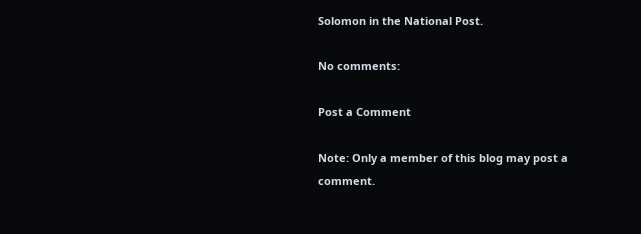Solomon in the National Post.

No comments:

Post a Comment

Note: Only a member of this blog may post a comment.